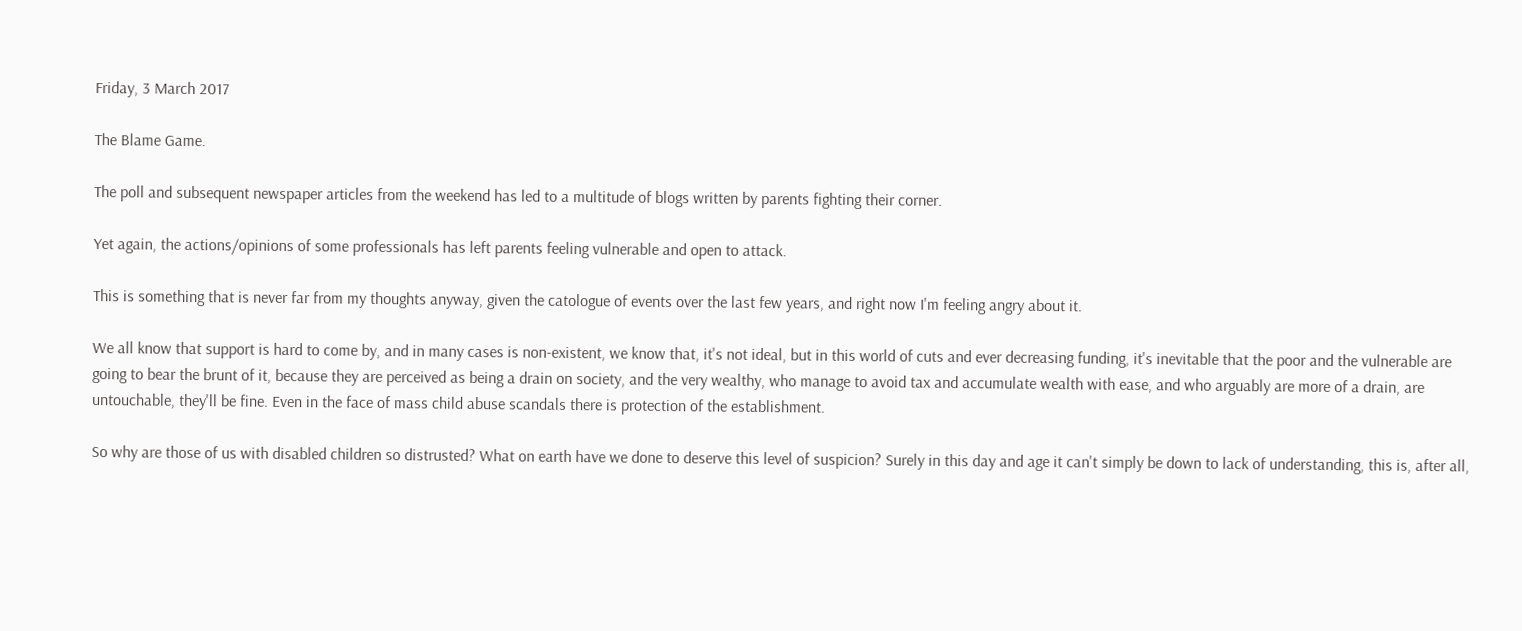Friday, 3 March 2017

The Blame Game.

The poll and subsequent newspaper articles from the weekend has led to a multitude of blogs written by parents fighting their corner.

Yet again, the actions/opinions of some professionals has left parents feeling vulnerable and open to attack.

This is something that is never far from my thoughts anyway, given the catologue of events over the last few years, and right now I'm feeling angry about it.

We all know that support is hard to come by, and in many cases is non-existent, we know that, it's not ideal, but in this world of cuts and ever decreasing funding, it's inevitable that the poor and the vulnerable are going to bear the brunt of it, because they are perceived as being a drain on society, and the very wealthy, who manage to avoid tax and accumulate wealth with ease, and who arguably are more of a drain, are untouchable, they'll be fine. Even in the face of mass child abuse scandals there is protection of the establishment.

So why are those of us with disabled children so distrusted? What on earth have we done to deserve this level of suspicion? Surely in this day and age it can't simply be down to lack of understanding, this is, after all,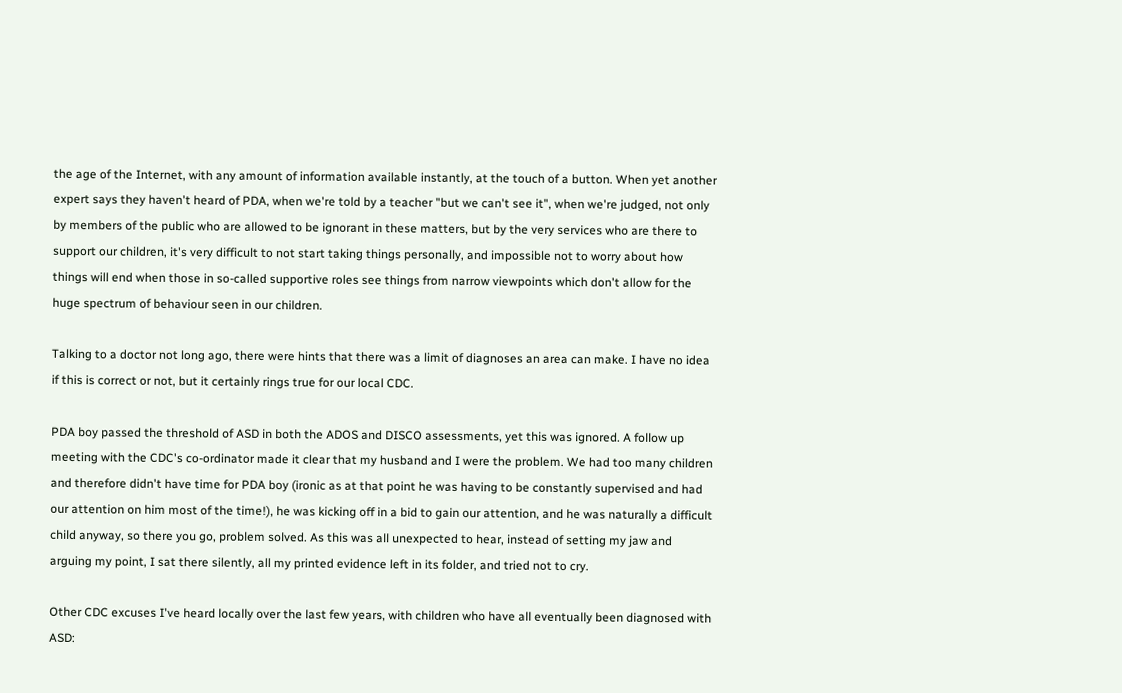the age of the Internet, with any amount of information available instantly, at the touch of a button. When yet another expert says they haven't heard of PDA, when we're told by a teacher "but we can't see it", when we're judged, not only by members of the public who are allowed to be ignorant in these matters, but by the very services who are there to support our children, it's very difficult to not start taking things personally, and impossible not to worry about how things will end when those in so-called supportive roles see things from narrow viewpoints which don't allow for the huge spectrum of behaviour seen in our children.

Talking to a doctor not long ago, there were hints that there was a limit of diagnoses an area can make. I have no idea if this is correct or not, but it certainly rings true for our local CDC.

PDA boy passed the threshold of ASD in both the ADOS and DISCO assessments, yet this was ignored. A follow up meeting with the CDC's co-ordinator made it clear that my husband and I were the problem. We had too many children and therefore didn't have time for PDA boy (ironic as at that point he was having to be constantly supervised and had our attention on him most of the time!), he was kicking off in a bid to gain our attention, and he was naturally a difficult child anyway, so there you go, problem solved. As this was all unexpected to hear, instead of setting my jaw and arguing my point, I sat there silently, all my printed evidence left in its folder, and tried not to cry.

Other CDC excuses I've heard locally over the last few years, with children who have all eventually been diagnosed with ASD: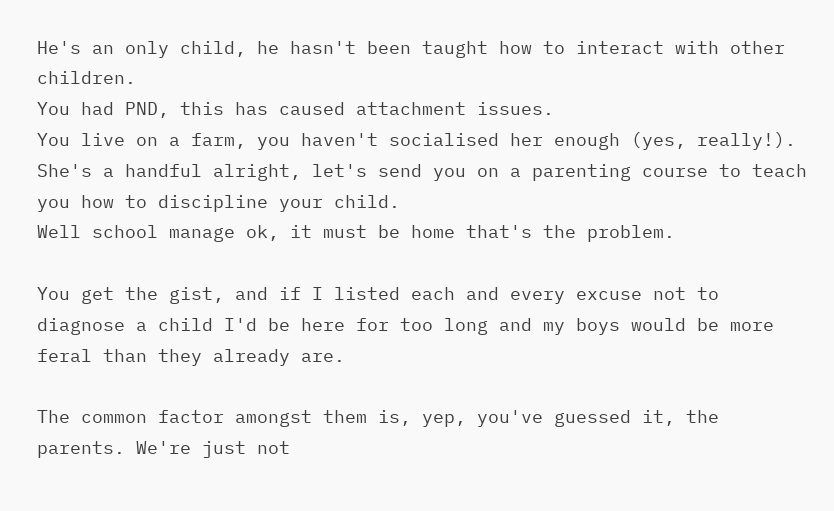He's an only child, he hasn't been taught how to interact with other children.
You had PND, this has caused attachment issues.
You live on a farm, you haven't socialised her enough (yes, really!).
She's a handful alright, let's send you on a parenting course to teach you how to discipline your child.
Well school manage ok, it must be home that's the problem.

You get the gist, and if I listed each and every excuse not to diagnose a child I'd be here for too long and my boys would be more feral than they already are.

The common factor amongst them is, yep, you've guessed it, the parents. We're just not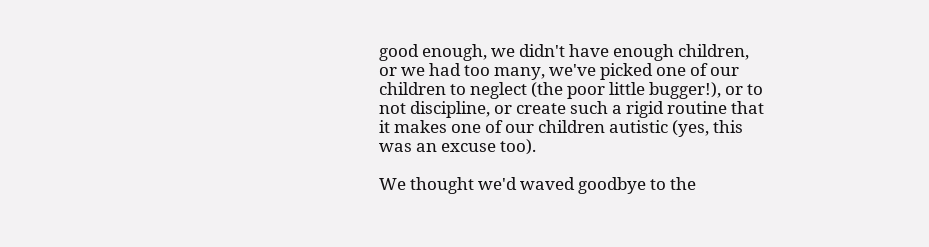good enough, we didn't have enough children, or we had too many, we've picked one of our children to neglect (the poor little bugger!), or to not discipline, or create such a rigid routine that it makes one of our children autistic (yes, this was an excuse too).

We thought we'd waved goodbye to the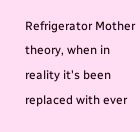Refrigerator Mother theory, when in reality it's been replaced with ever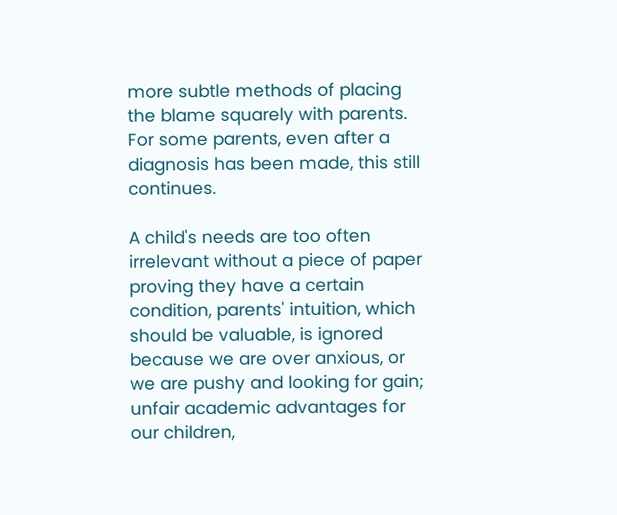more subtle methods of placing the blame squarely with parents. For some parents, even after a diagnosis has been made, this still continues.

A child's needs are too often irrelevant without a piece of paper proving they have a certain condition, parents' intuition, which should be valuable, is ignored because we are over anxious, or we are pushy and looking for gain; unfair academic advantages for our children,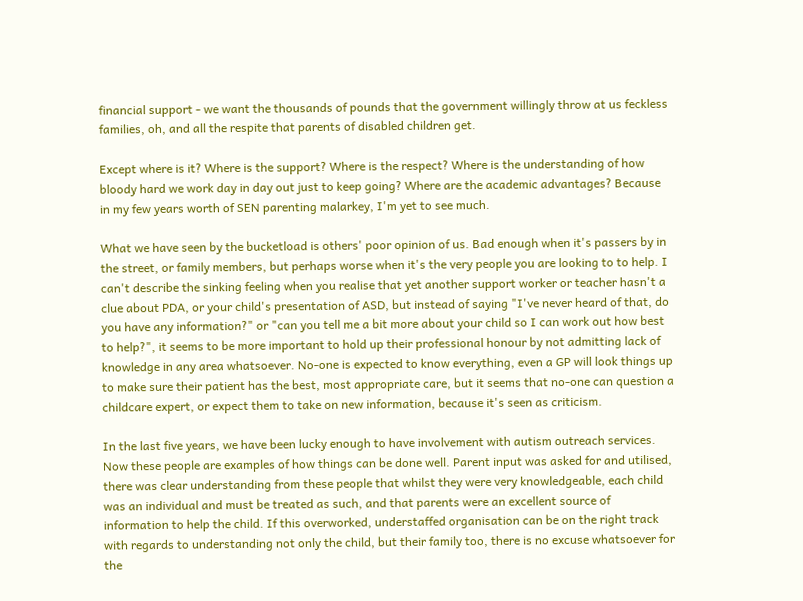financial support - we want the thousands of pounds that the government willingly throw at us feckless families, oh, and all the respite that parents of disabled children get.

Except where is it? Where is the support? Where is the respect? Where is the understanding of how bloody hard we work day in day out just to keep going? Where are the academic advantages? Because in my few years worth of SEN parenting malarkey, I'm yet to see much.

What we have seen by the bucketload is others' poor opinion of us. Bad enough when it's passers by in the street, or family members, but perhaps worse when it's the very people you are looking to to help. I can't describe the sinking feeling when you realise that yet another support worker or teacher hasn't a clue about PDA, or your child's presentation of ASD, but instead of saying "I've never heard of that, do you have any information?" or "can you tell me a bit more about your child so I can work out how best to help?", it seems to be more important to hold up their professional honour by not admitting lack of knowledge in any area whatsoever. No-one is expected to know everything, even a GP will look things up to make sure their patient has the best, most appropriate care, but it seems that no-one can question a childcare expert, or expect them to take on new information, because it's seen as criticism.

In the last five years, we have been lucky enough to have involvement with autism outreach services. Now these people are examples of how things can be done well. Parent input was asked for and utilised, there was clear understanding from these people that whilst they were very knowledgeable, each child was an individual and must be treated as such, and that parents were an excellent source of information to help the child. If this overworked, understaffed organisation can be on the right track with regards to understanding not only the child, but their family too, there is no excuse whatsoever for the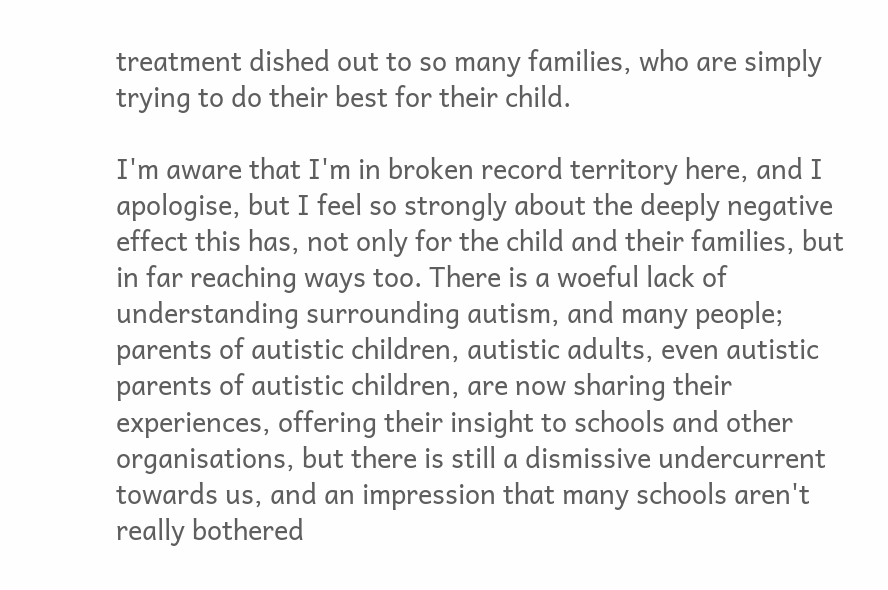treatment dished out to so many families, who are simply trying to do their best for their child.

I'm aware that I'm in broken record territory here, and I apologise, but I feel so strongly about the deeply negative effect this has, not only for the child and their families, but in far reaching ways too. There is a woeful lack of understanding surrounding autism, and many people; parents of autistic children, autistic adults, even autistic parents of autistic children, are now sharing their experiences, offering their insight to schools and other organisations, but there is still a dismissive undercurrent towards us, and an impression that many schools aren't really bothered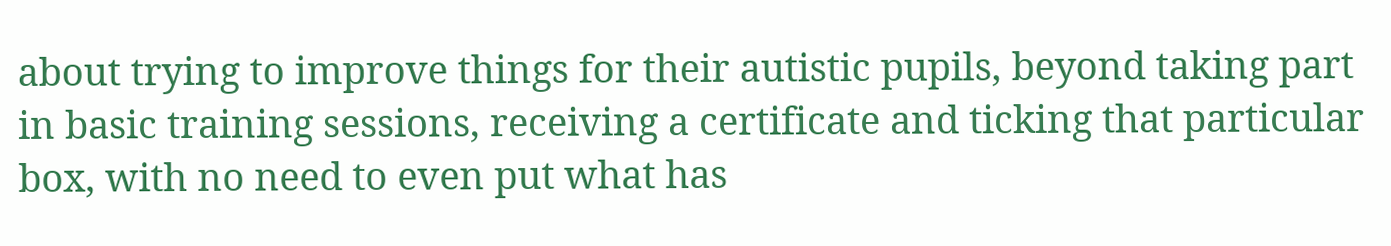about trying to improve things for their autistic pupils, beyond taking part in basic training sessions, receiving a certificate and ticking that particular box, with no need to even put what has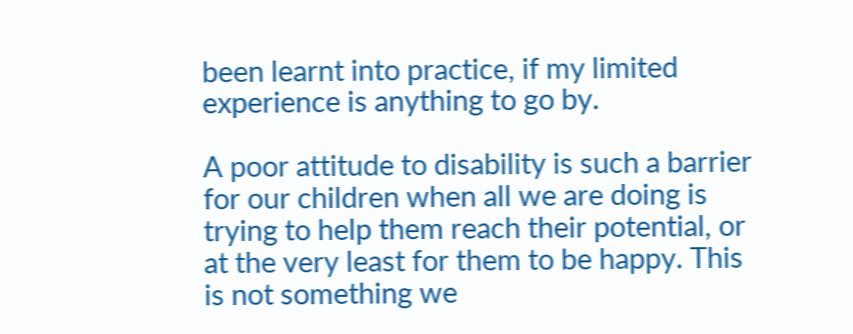been learnt into practice, if my limited experience is anything to go by.

A poor attitude to disability is such a barrier for our children when all we are doing is trying to help them reach their potential, or at the very least for them to be happy. This is not something we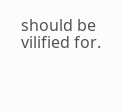should be vilified for.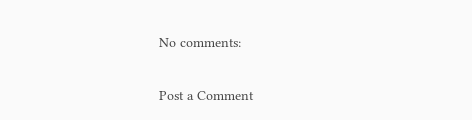No comments:

Post a Comment